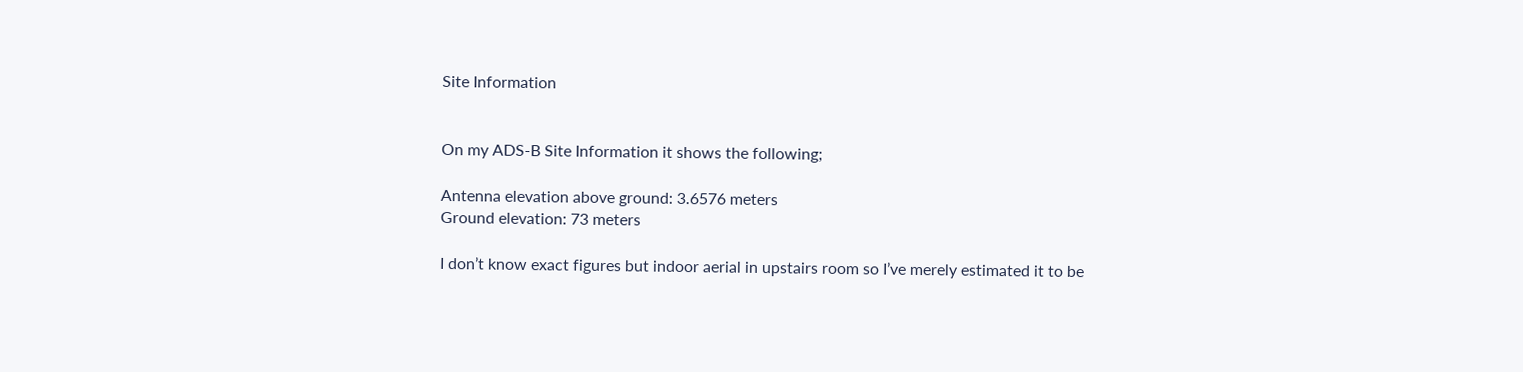Site Information


On my ADS-B Site Information it shows the following;

Antenna elevation above ground: 3.6576 meters
Ground elevation: 73 meters

I don’t know exact figures but indoor aerial in upstairs room so I’ve merely estimated it to be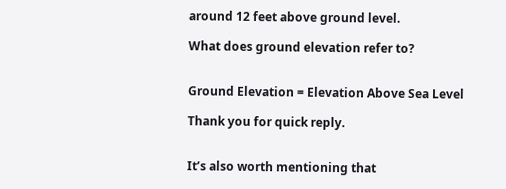around 12 feet above ground level.

What does ground elevation refer to?


Ground Elevation = Elevation Above Sea Level

Thank you for quick reply.


It’s also worth mentioning that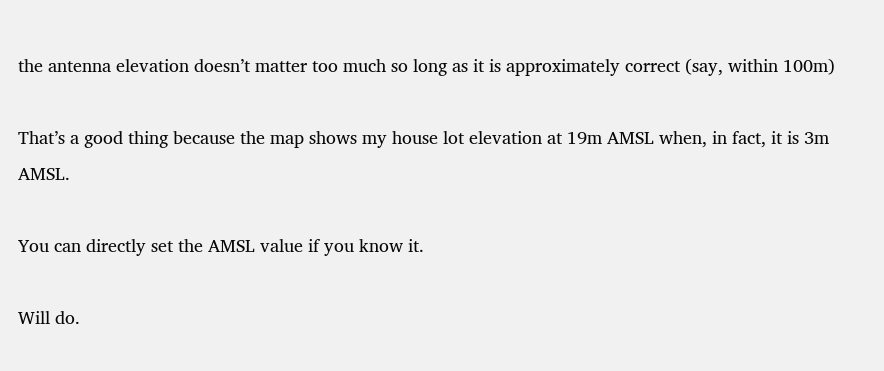the antenna elevation doesn’t matter too much so long as it is approximately correct (say, within 100m)

That’s a good thing because the map shows my house lot elevation at 19m AMSL when, in fact, it is 3m AMSL.

You can directly set the AMSL value if you know it.

Will do.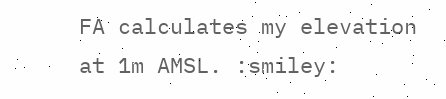FA calculates my elevation at 1m AMSL. :smiley: